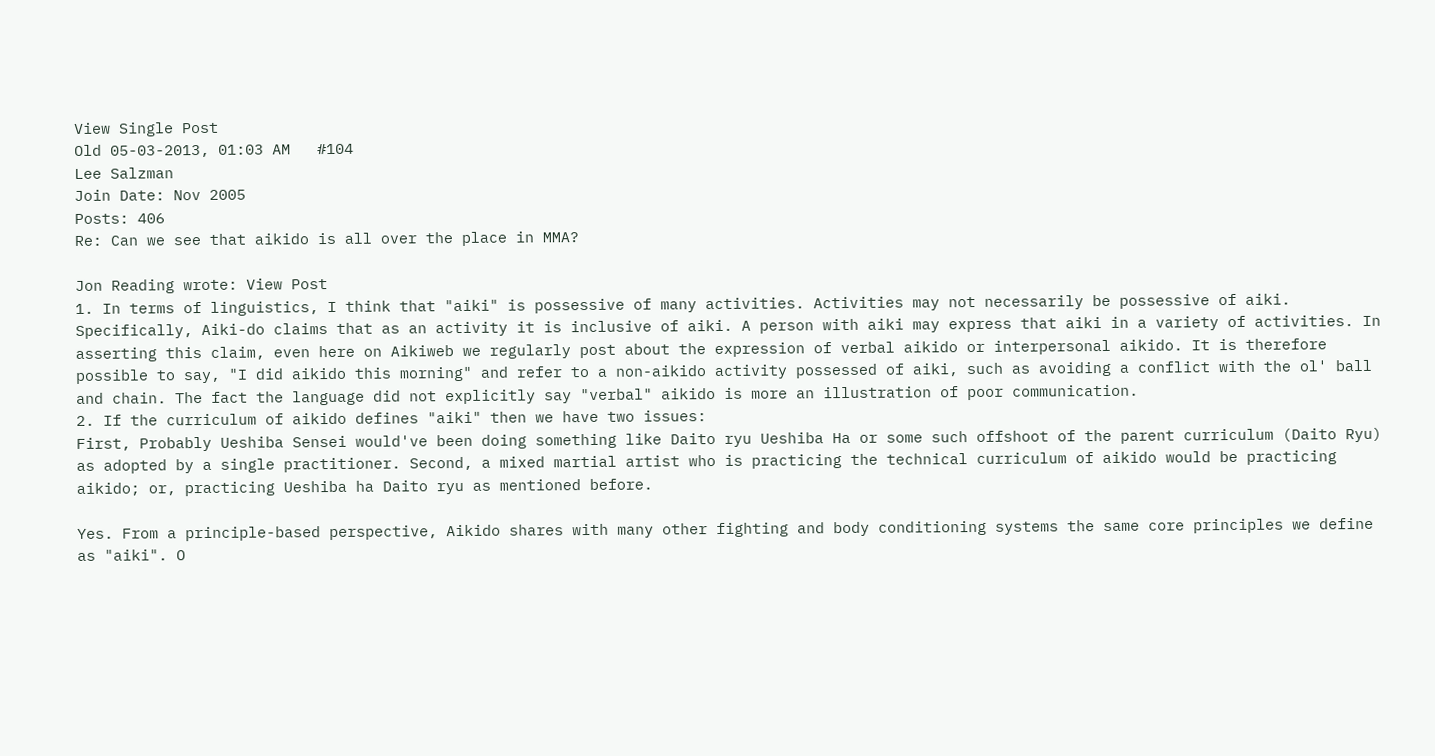View Single Post
Old 05-03-2013, 01:03 AM   #104
Lee Salzman
Join Date: Nov 2005
Posts: 406
Re: Can we see that aikido is all over the place in MMA?

Jon Reading wrote: View Post
1. In terms of linguistics, I think that "aiki" is possessive of many activities. Activities may not necessarily be possessive of aiki. Specifically, Aiki-do claims that as an activity it is inclusive of aiki. A person with aiki may express that aiki in a variety of activities. In asserting this claim, even here on Aikiweb we regularly post about the expression of verbal aikido or interpersonal aikido. It is therefore possible to say, "I did aikido this morning" and refer to a non-aikido activity possessed of aiki, such as avoiding a conflict with the ol' ball and chain. The fact the language did not explicitly say "verbal" aikido is more an illustration of poor communication.
2. If the curriculum of aikido defines "aiki" then we have two issues:
First, Probably Ueshiba Sensei would've been doing something like Daito ryu Ueshiba Ha or some such offshoot of the parent curriculum (Daito Ryu) as adopted by a single practitioner. Second, a mixed martial artist who is practicing the technical curriculum of aikido would be practicing aikido; or, practicing Ueshiba ha Daito ryu as mentioned before.

Yes. From a principle-based perspective, Aikido shares with many other fighting and body conditioning systems the same core principles we define as "aiki". O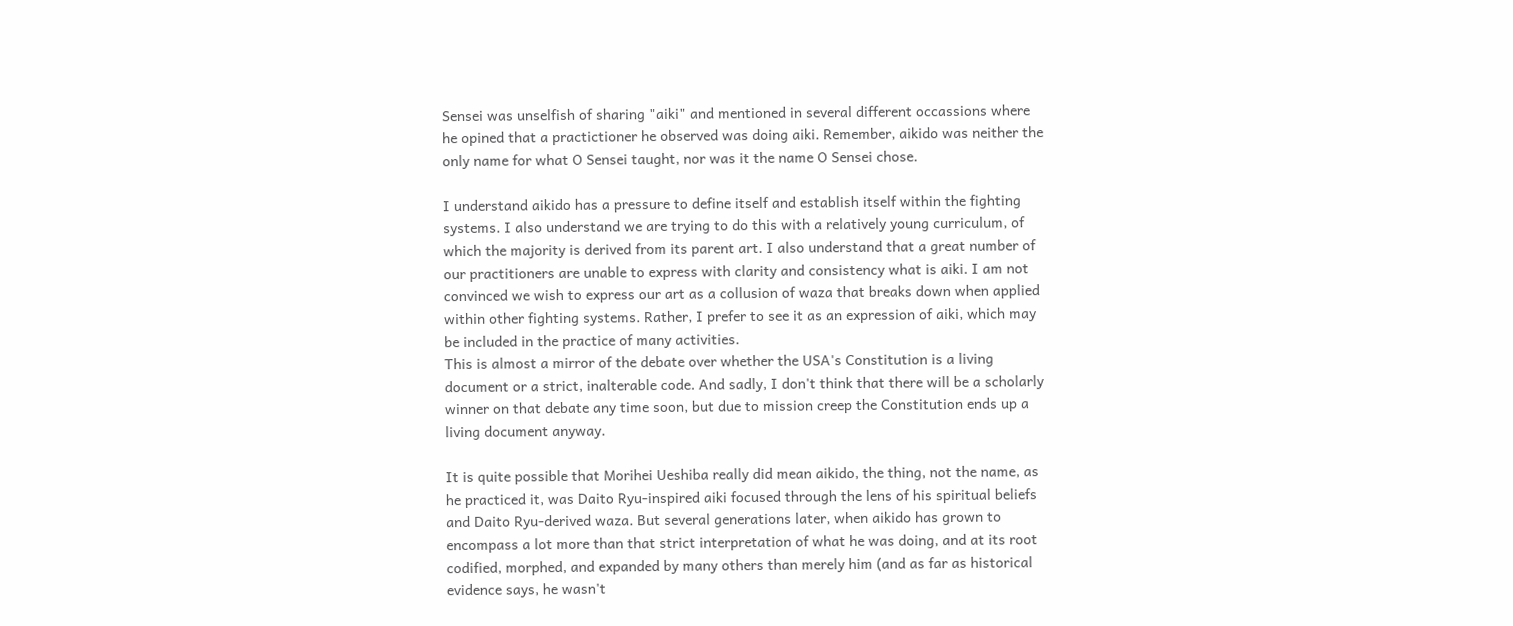Sensei was unselfish of sharing "aiki" and mentioned in several different occassions where he opined that a practictioner he observed was doing aiki. Remember, aikido was neither the only name for what O Sensei taught, nor was it the name O Sensei chose.

I understand aikido has a pressure to define itself and establish itself within the fighting systems. I also understand we are trying to do this with a relatively young curriculum, of which the majority is derived from its parent art. I also understand that a great number of our practitioners are unable to express with clarity and consistency what is aiki. I am not convinced we wish to express our art as a collusion of waza that breaks down when applied within other fighting systems. Rather, I prefer to see it as an expression of aiki, which may be included in the practice of many activities.
This is almost a mirror of the debate over whether the USA's Constitution is a living document or a strict, inalterable code. And sadly, I don't think that there will be a scholarly winner on that debate any time soon, but due to mission creep the Constitution ends up a living document anyway.

It is quite possible that Morihei Ueshiba really did mean aikido, the thing, not the name, as he practiced it, was Daito Ryu-inspired aiki focused through the lens of his spiritual beliefs and Daito Ryu-derived waza. But several generations later, when aikido has grown to encompass a lot more than that strict interpretation of what he was doing, and at its root codified, morphed, and expanded by many others than merely him (and as far as historical evidence says, he wasn't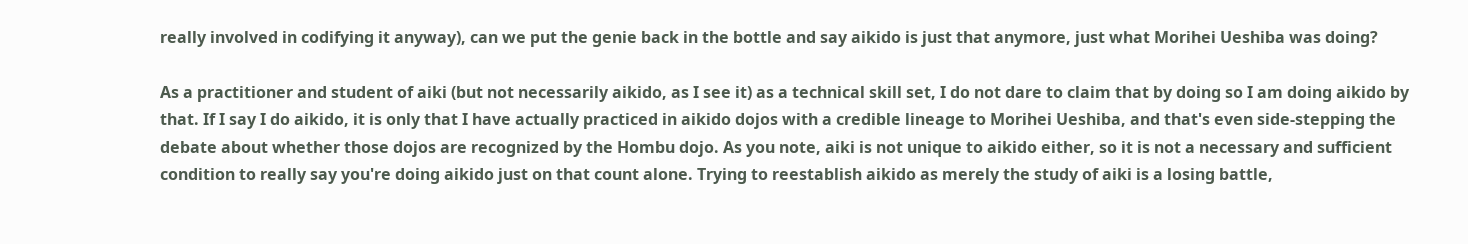really involved in codifying it anyway), can we put the genie back in the bottle and say aikido is just that anymore, just what Morihei Ueshiba was doing?

As a practitioner and student of aiki (but not necessarily aikido, as I see it) as a technical skill set, I do not dare to claim that by doing so I am doing aikido by that. If I say I do aikido, it is only that I have actually practiced in aikido dojos with a credible lineage to Morihei Ueshiba, and that's even side-stepping the debate about whether those dojos are recognized by the Hombu dojo. As you note, aiki is not unique to aikido either, so it is not a necessary and sufficient condition to really say you're doing aikido just on that count alone. Trying to reestablish aikido as merely the study of aiki is a losing battle,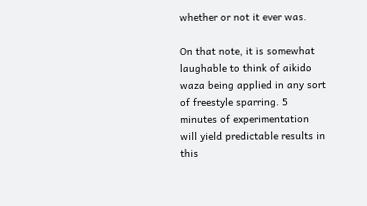whether or not it ever was.

On that note, it is somewhat laughable to think of aikido waza being applied in any sort of freestyle sparring. 5 minutes of experimentation will yield predictable results in this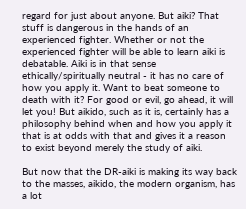regard for just about anyone. But aiki? That stuff is dangerous in the hands of an experienced fighter. Whether or not the experienced fighter will be able to learn aiki is debatable. Aiki is in that sense ethically/spiritually neutral - it has no care of how you apply it. Want to beat someone to death with it? For good or evil, go ahead, it will let you! But aikido, such as it is, certainly has a philosophy behind when and how you apply it that is at odds with that and gives it a reason to exist beyond merely the study of aiki.

But now that the DR-aiki is making its way back to the masses, aikido, the modern organism, has a lot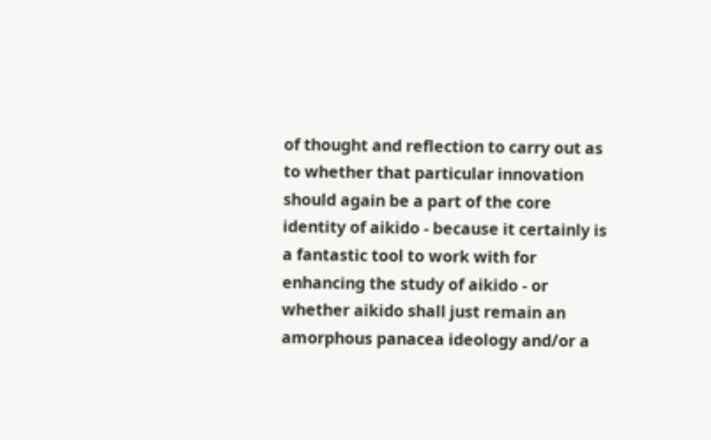of thought and reflection to carry out as to whether that particular innovation should again be a part of the core identity of aikido - because it certainly is a fantastic tool to work with for enhancing the study of aikido - or whether aikido shall just remain an amorphous panacea ideology and/or a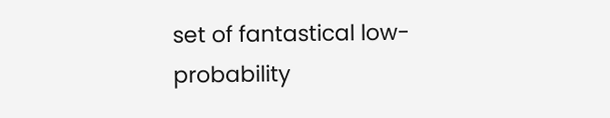set of fantastical low-probability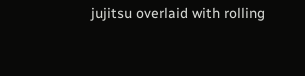jujitsu overlaid with rolling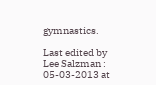gymnastics.

Last edited by Lee Salzman : 05-03-2013 at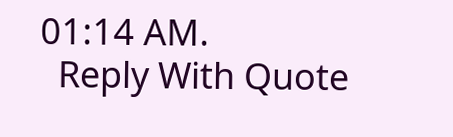01:14 AM.
  Reply With Quote